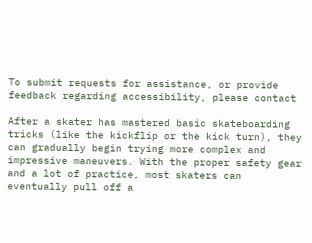To submit requests for assistance, or provide feedback regarding accessibility, please contact

After a skater has mastered basic skateboarding tricks (like the kickflip or the kick turn), they can gradually begin trying more complex and impressive maneuvers. With the proper safety gear and a lot of practice, most skaters can eventually pull off a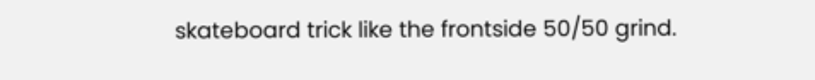skateboard trick like the frontside 50/50 grind.